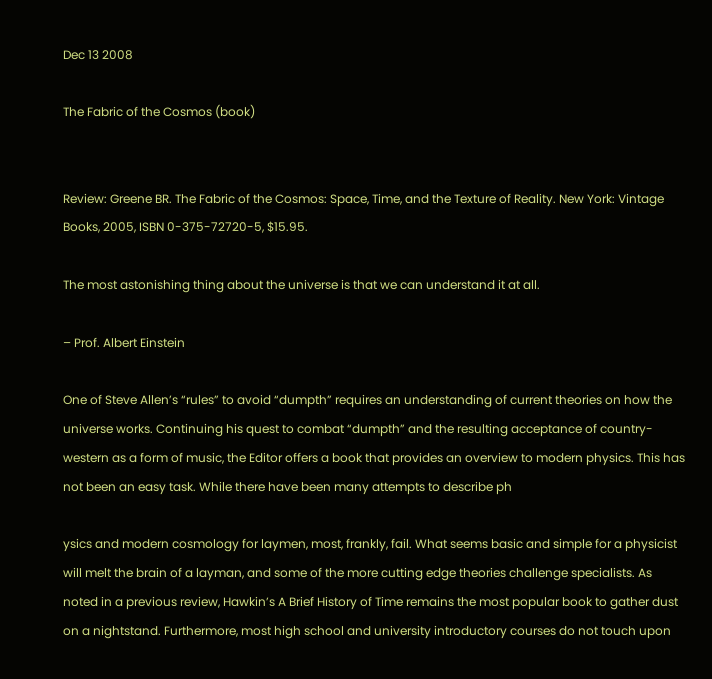Dec 13 2008

The Fabric of the Cosmos (book)


Review: Greene BR. The Fabric of the Cosmos: Space, Time, and the Texture of Reality. New York: Vintage Books, 2005, ISBN 0-375-72720-5, $15.95.

The most astonishing thing about the universe is that we can understand it at all.

– Prof. Albert Einstein

One of Steve Allen’s “rules” to avoid “dumpth” requires an understanding of current theories on how the universe works. Continuing his quest to combat “dumpth” and the resulting acceptance of country-western as a form of music, the Editor offers a book that provides an overview to modern physics. This has not been an easy task. While there have been many attempts to describe ph

ysics and modern cosmology for laymen, most, frankly, fail. What seems basic and simple for a physicist will melt the brain of a layman, and some of the more cutting edge theories challenge specialists. As noted in a previous review, Hawkin’s A Brief History of Time remains the most popular book to gather dust on a nightstand. Furthermore, most high school and university introductory courses do not touch upon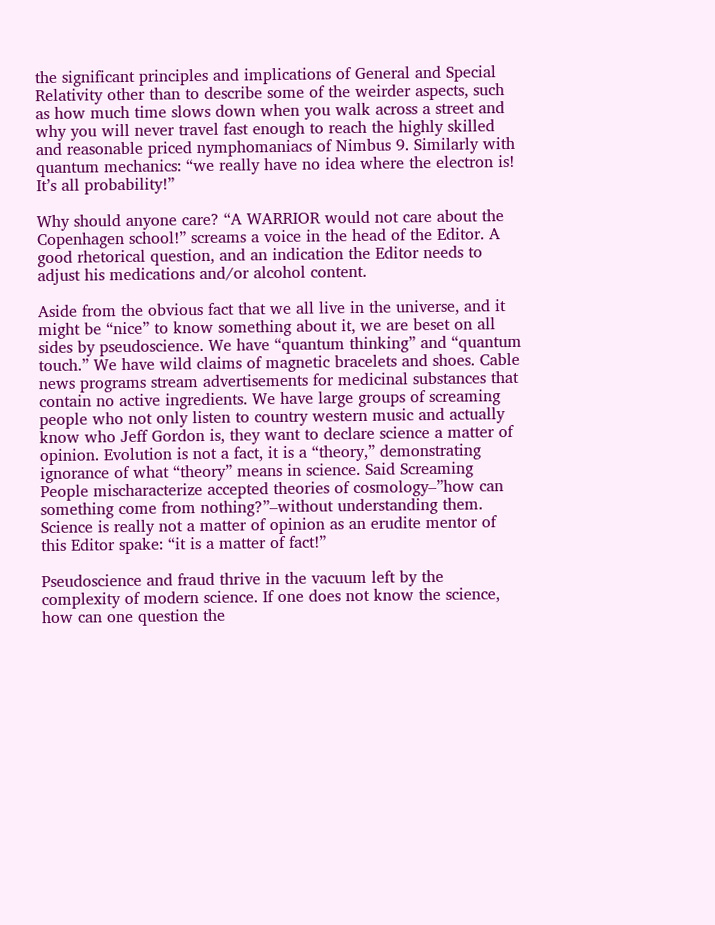the significant principles and implications of General and Special Relativity other than to describe some of the weirder aspects, such as how much time slows down when you walk across a street and why you will never travel fast enough to reach the highly skilled and reasonable priced nymphomaniacs of Nimbus 9. Similarly with quantum mechanics: “we really have no idea where the electron is! It’s all probability!”

Why should anyone care? “A WARRIOR would not care about the Copenhagen school!” screams a voice in the head of the Editor. A good rhetorical question, and an indication the Editor needs to adjust his medications and/or alcohol content.

Aside from the obvious fact that we all live in the universe, and it might be “nice” to know something about it, we are beset on all sides by pseudoscience. We have “quantum thinking” and “quantum touch.” We have wild claims of magnetic bracelets and shoes. Cable news programs stream advertisements for medicinal substances that contain no active ingredients. We have large groups of screaming people who not only listen to country western music and actually know who Jeff Gordon is, they want to declare science a matter of opinion. Evolution is not a fact, it is a “theory,” demonstrating ignorance of what “theory” means in science. Said Screaming People mischaracterize accepted theories of cosmology–”how can something come from nothing?”–without understanding them. Science is really not a matter of opinion as an erudite mentor of this Editor spake: “it is a matter of fact!”

Pseudoscience and fraud thrive in the vacuum left by the complexity of modern science. If one does not know the science, how can one question the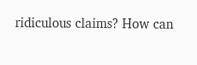ridiculous claims? How can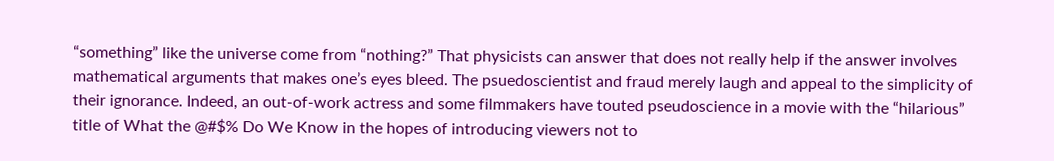“something” like the universe come from “nothing?” That physicists can answer that does not really help if the answer involves mathematical arguments that makes one’s eyes bleed. The psuedoscientist and fraud merely laugh and appeal to the simplicity of their ignorance. Indeed, an out-of-work actress and some filmmakers have touted pseudoscience in a movie with the “hilarious” title of What the @#$% Do We Know in the hopes of introducing viewers not to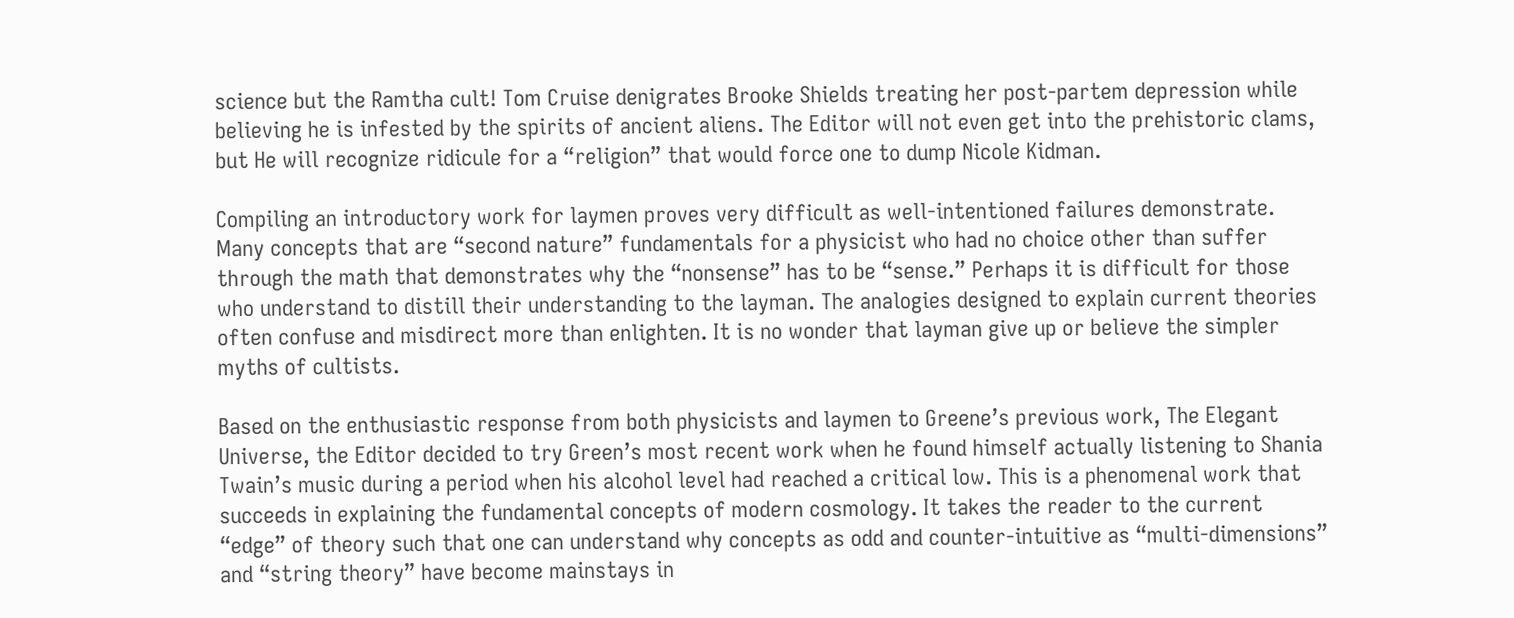science but the Ramtha cult! Tom Cruise denigrates Brooke Shields treating her post-partem depression while believing he is infested by the spirits of ancient aliens. The Editor will not even get into the prehistoric clams, but He will recognize ridicule for a “religion” that would force one to dump Nicole Kidman.

Compiling an introductory work for laymen proves very difficult as well-intentioned failures demonstrate. Many concepts that are “second nature” fundamentals for a physicist who had no choice other than suffer through the math that demonstrates why the “nonsense” has to be “sense.” Perhaps it is difficult for those who understand to distill their understanding to the layman. The analogies designed to explain current theories often confuse and misdirect more than enlighten. It is no wonder that layman give up or believe the simpler myths of cultists.

Based on the enthusiastic response from both physicists and laymen to Greene’s previous work, The Elegant Universe, the Editor decided to try Green’s most recent work when he found himself actually listening to Shania Twain’s music during a period when his alcohol level had reached a critical low. This is a phenomenal work that succeeds in explaining the fundamental concepts of modern cosmology. It takes the reader to the current “edge” of theory such that one can understand why concepts as odd and counter-intuitive as “multi-dimensions” and “string theory” have become mainstays in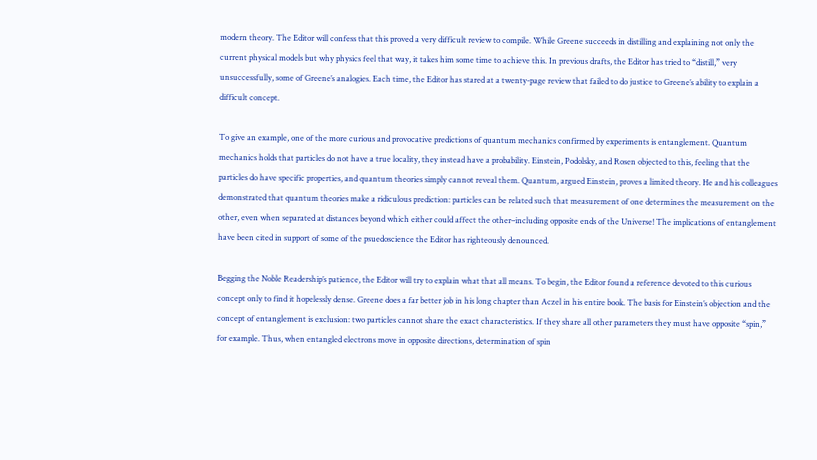modern theory. The Editor will confess that this proved a very difficult review to compile. While Greene succeeds in distilling and explaining not only the current physical models but why physics feel that way, it takes him some time to achieve this. In previous drafts, the Editor has tried to “distill,” very unsuccessfully, some of Greene’s analogies. Each time, the Editor has stared at a twenty-page review that failed to do justice to Greene’s ability to explain a difficult concept.

To give an example, one of the more curious and provocative predictions of quantum mechanics confirmed by experiments is entanglement. Quantum mechanics holds that particles do not have a true locality, they instead have a probability. Einstein, Podolsky, and Rosen objected to this, feeling that the particles do have specific properties, and quantum theories simply cannot reveal them. Quantum, argued Einstein, proves a limited theory. He and his colleagues demonstrated that quantum theories make a ridiculous prediction: particles can be related such that measurement of one determines the measurement on the other, even when separated at distances beyond which either could affect the other–including opposite ends of the Universe! The implications of entanglement have been cited in support of some of the psuedoscience the Editor has righteously denounced.

Begging the Noble Readership’s patience, the Editor will try to explain what that all means. To begin, the Editor found a reference devoted to this curious concept only to find it hopelessly dense. Greene does a far better job in his long chapter than Aczel in his entire book. The basis for Einstein’s objection and the concept of entanglement is exclusion: two particles cannot share the exact characteristics. If they share all other parameters they must have opposite “spin,” for example. Thus, when entangled electrons move in opposite directions, determination of spin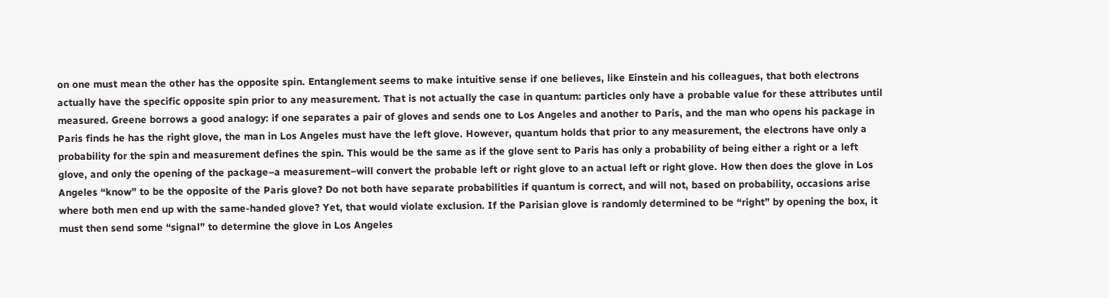on one must mean the other has the opposite spin. Entanglement seems to make intuitive sense if one believes, like Einstein and his colleagues, that both electrons actually have the specific opposite spin prior to any measurement. That is not actually the case in quantum: particles only have a probable value for these attributes until measured. Greene borrows a good analogy: if one separates a pair of gloves and sends one to Los Angeles and another to Paris, and the man who opens his package in Paris finds he has the right glove, the man in Los Angeles must have the left glove. However, quantum holds that prior to any measurement, the electrons have only a probability for the spin and measurement defines the spin. This would be the same as if the glove sent to Paris has only a probability of being either a right or a left glove, and only the opening of the package–a measurement–will convert the probable left or right glove to an actual left or right glove. How then does the glove in Los Angeles “know” to be the opposite of the Paris glove? Do not both have separate probabilities if quantum is correct, and will not, based on probability, occasions arise where both men end up with the same-handed glove? Yet, that would violate exclusion. If the Parisian glove is randomly determined to be “right” by opening the box, it must then send some “signal” to determine the glove in Los Angeles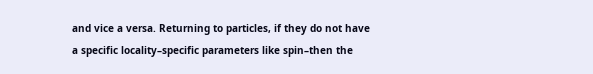and vice a versa. Returning to particles, if they do not have a specific locality–specific parameters like spin–then the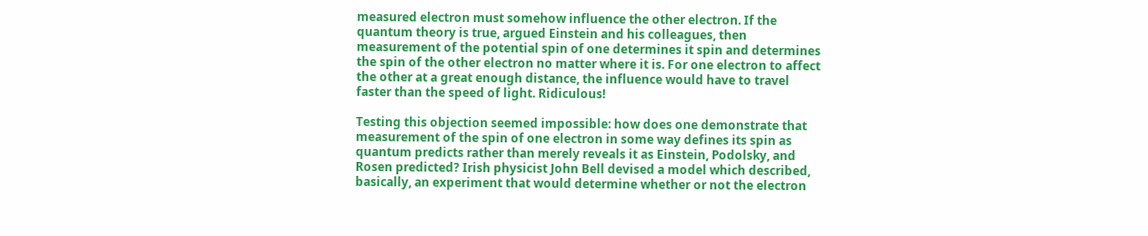measured electron must somehow influence the other electron. If the quantum theory is true, argued Einstein and his colleagues, then measurement of the potential spin of one determines it spin and determines the spin of the other electron no matter where it is. For one electron to affect the other at a great enough distance, the influence would have to travel faster than the speed of light. Ridiculous!

Testing this objection seemed impossible: how does one demonstrate that measurement of the spin of one electron in some way defines its spin as quantum predicts rather than merely reveals it as Einstein, Podolsky, and Rosen predicted? Irish physicist John Bell devised a model which described, basically, an experiment that would determine whether or not the electron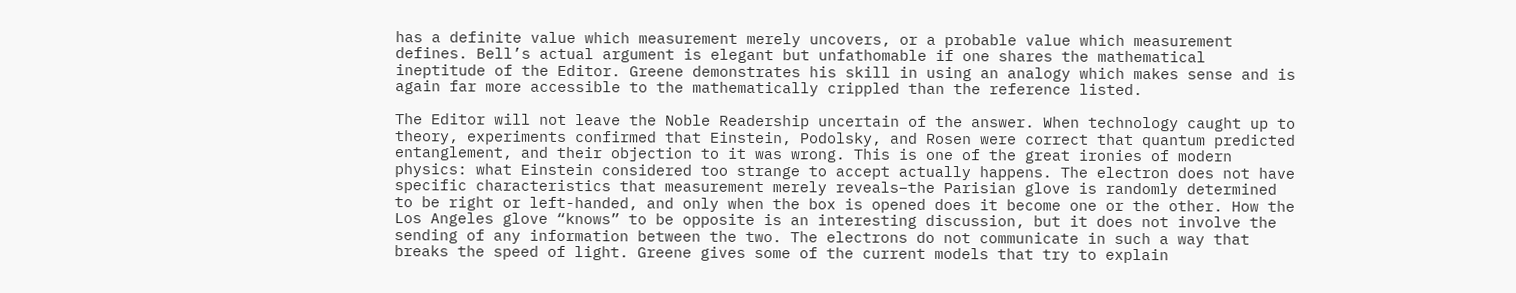has a definite value which measurement merely uncovers, or a probable value which measurement defines. Bell’s actual argument is elegant but unfathomable if one shares the mathematical ineptitude of the Editor. Greene demonstrates his skill in using an analogy which makes sense and is again far more accessible to the mathematically crippled than the reference listed.

The Editor will not leave the Noble Readership uncertain of the answer. When technology caught up to theory, experiments confirmed that Einstein, Podolsky, and Rosen were correct that quantum predicted entanglement, and their objection to it was wrong. This is one of the great ironies of modern physics: what Einstein considered too strange to accept actually happens. The electron does not have specific characteristics that measurement merely reveals–the Parisian glove is randomly determined to be right or left-handed, and only when the box is opened does it become one or the other. How the Los Angeles glove “knows” to be opposite is an interesting discussion, but it does not involve the sending of any information between the two. The electrons do not communicate in such a way that breaks the speed of light. Greene gives some of the current models that try to explain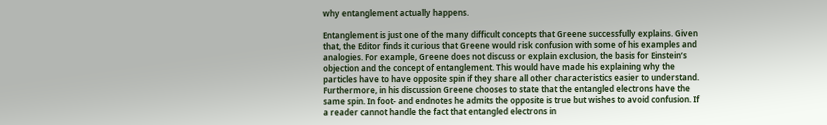why entanglement actually happens.

Entanglement is just one of the many difficult concepts that Greene successfully explains. Given that, the Editor finds it curious that Greene would risk confusion with some of his examples and analogies. For example, Greene does not discuss or explain exclusion, the basis for Einstein’s objection and the concept of entanglement. This would have made his explaining why the particles have to have opposite spin if they share all other characteristics easier to understand. Furthermore, in his discussion Greene chooses to state that the entangled electrons have the same spin. In foot- and endnotes he admits the opposite is true but wishes to avoid confusion. If a reader cannot handle the fact that entangled electrons in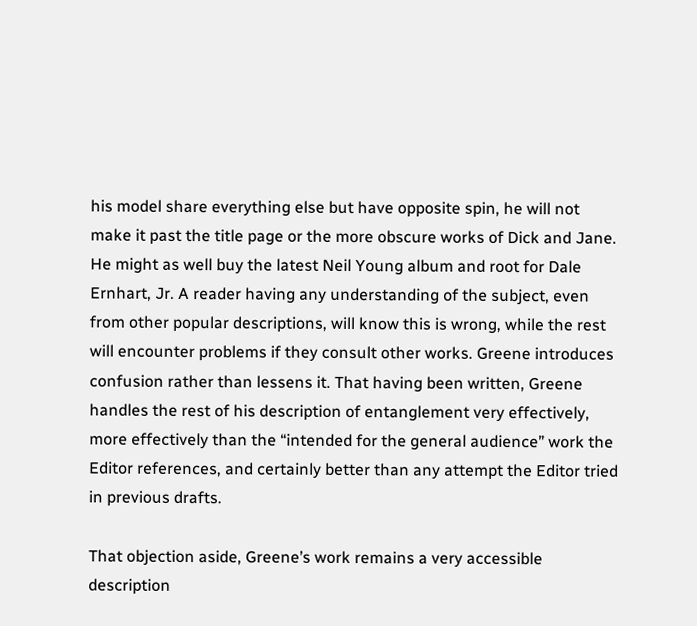his model share everything else but have opposite spin, he will not make it past the title page or the more obscure works of Dick and Jane. He might as well buy the latest Neil Young album and root for Dale Ernhart, Jr. A reader having any understanding of the subject, even from other popular descriptions, will know this is wrong, while the rest will encounter problems if they consult other works. Greene introduces confusion rather than lessens it. That having been written, Greene handles the rest of his description of entanglement very effectively, more effectively than the “intended for the general audience” work the Editor references, and certainly better than any attempt the Editor tried in previous drafts.

That objection aside, Greene’s work remains a very accessible description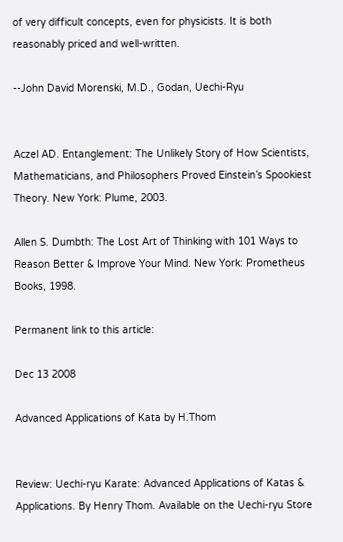of very difficult concepts, even for physicists. It is both reasonably priced and well-written.

--John David Morenski, M.D., Godan, Uechi-Ryu


Aczel AD. Entanglement: The Unlikely Story of How Scientists, Mathematicians, and Philosophers Proved Einstein’s Spookiest Theory. New York: Plume, 2003.

Allen S. Dumbth: The Lost Art of Thinking with 101 Ways to Reason Better & Improve Your Mind. New York: Prometheus Books, 1998.

Permanent link to this article:

Dec 13 2008

Advanced Applications of Kata by H.Thom


Review: Uechi-ryu Karate: Advanced Applications of Katas & Applications. By Henry Thom. Available on the Uechi-ryu Store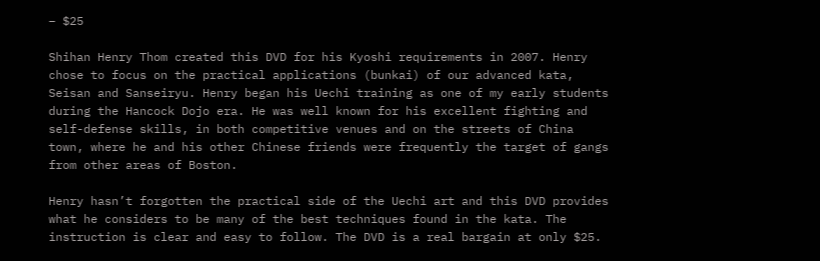– $25

Shihan Henry Thom created this DVD for his Kyoshi requirements in 2007. Henry chose to focus on the practical applications (bunkai) of our advanced kata, Seisan and Sanseiryu. Henry began his Uechi training as one of my early students during the Hancock Dojo era. He was well known for his excellent fighting and self-defense skills, in both competitive venues and on the streets of China town, where he and his other Chinese friends were frequently the target of gangs from other areas of Boston.

Henry hasn’t forgotten the practical side of the Uechi art and this DVD provides what he considers to be many of the best techniques found in the kata. The instruction is clear and easy to follow. The DVD is a real bargain at only $25.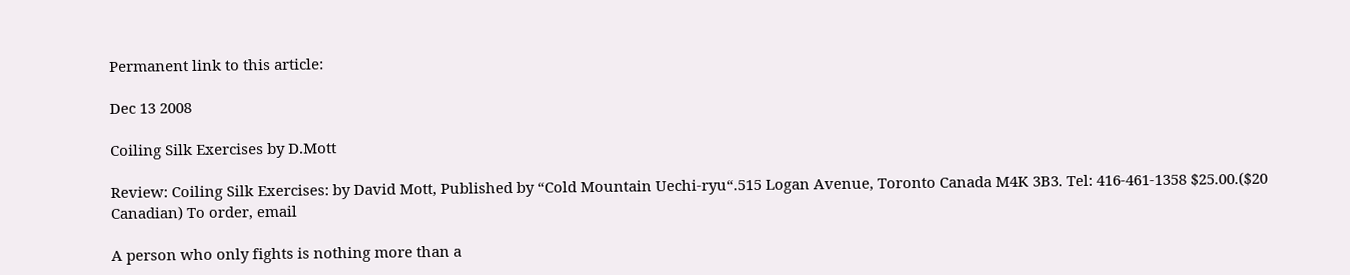Permanent link to this article:

Dec 13 2008

Coiling Silk Exercises by D.Mott

Review: Coiling Silk Exercises: by David Mott, Published by “Cold Mountain Uechi-ryu“.515 Logan Avenue, Toronto Canada M4K 3B3. Tel: 416-461-1358 $25.00.($20 Canadian) To order, email

A person who only fights is nothing more than a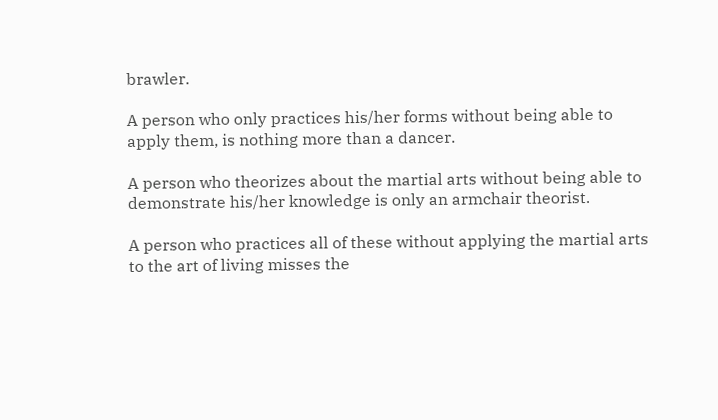brawler.

A person who only practices his/her forms without being able to apply them, is nothing more than a dancer.

A person who theorizes about the martial arts without being able to demonstrate his/her knowledge is only an armchair theorist.

A person who practices all of these without applying the martial arts to the art of living misses the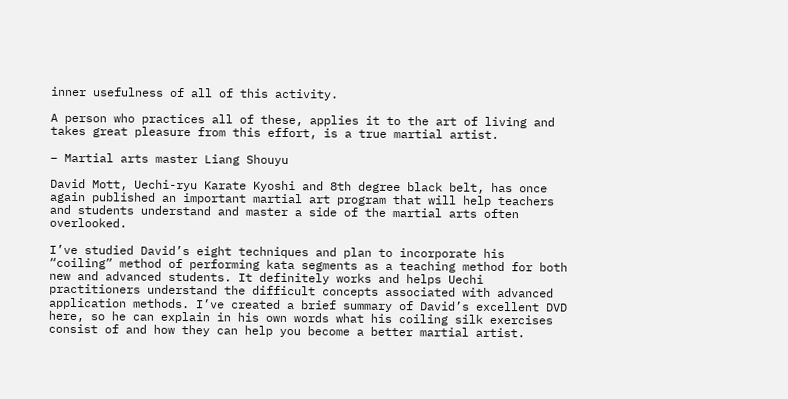inner usefulness of all of this activity.

A person who practices all of these, applies it to the art of living and takes great pleasure from this effort, is a true martial artist.

– Martial arts master Liang Shouyu

David Mott, Uechi-ryu Karate Kyoshi and 8th degree black belt, has once again published an important martial art program that will help teachers and students understand and master a side of the martial arts often overlooked.

I’ve studied David’s eight techniques and plan to incorporate his “coiling” method of performing kata segments as a teaching method for both new and advanced students. It definitely works and helps Uechi practitioners understand the difficult concepts associated with advanced application methods. I’ve created a brief summary of David’s excellent DVD here, so he can explain in his own words what his coiling silk exercises consist of and how they can help you become a better martial artist.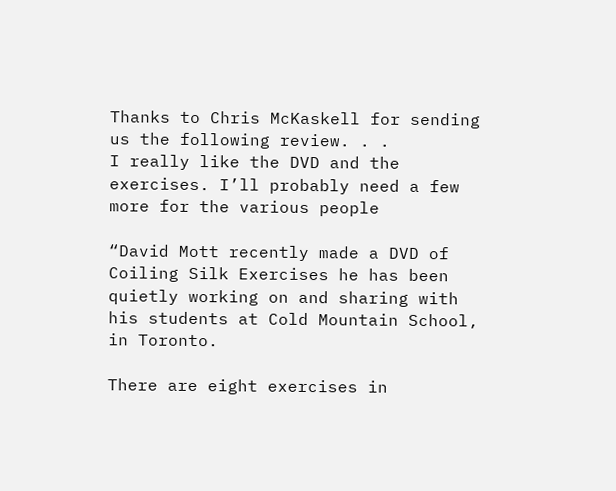Thanks to Chris McKaskell for sending us the following review. . .
I really like the DVD and the exercises. I’ll probably need a few more for the various people

“David Mott recently made a DVD of Coiling Silk Exercises he has been quietly working on and sharing with his students at Cold Mountain School, in Toronto.

There are eight exercises in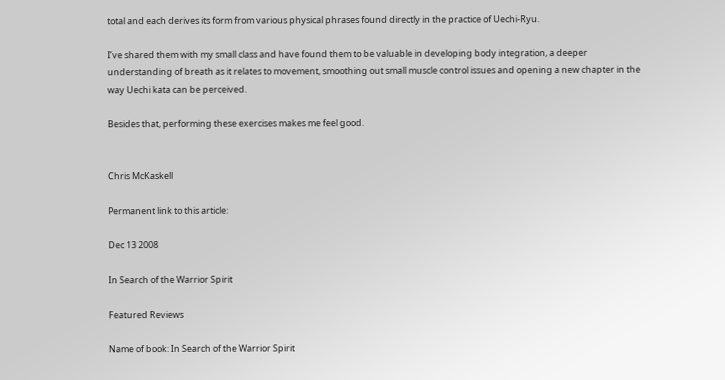total and each derives its form from various physical phrases found directly in the practice of Uechi-Ryu.

I’ve shared them with my small class and have found them to be valuable in developing body integration, a deeper understanding of breath as it relates to movement, smoothing out small muscle control issues and opening a new chapter in the way Uechi kata can be perceived.

Besides that, performing these exercises makes me feel good.


Chris McKaskell

Permanent link to this article:

Dec 13 2008

In Search of the Warrior Spirit

Featured Reviews

Name of book: In Search of the Warrior Spirit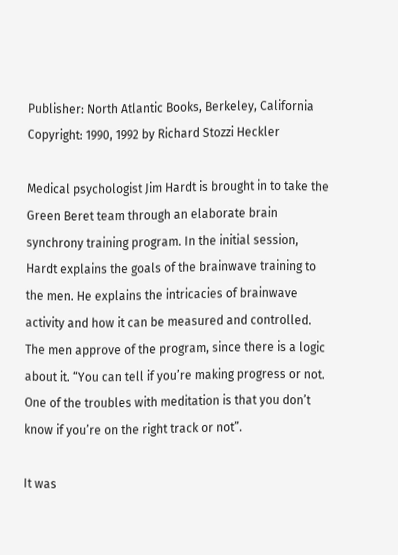Publisher: North Atlantic Books, Berkeley, California
Copyright: 1990, 1992 by Richard Stozzi Heckler

Medical psychologist Jim Hardt is brought in to take the Green Beret team through an elaborate brain synchrony training program. In the initial session, Hardt explains the goals of the brainwave training to the men. He explains the intricacies of brainwave activity and how it can be measured and controlled. The men approve of the program, since there is a logic about it. “You can tell if you’re making progress or not. One of the troubles with meditation is that you don’t know if you’re on the right track or not”.

It was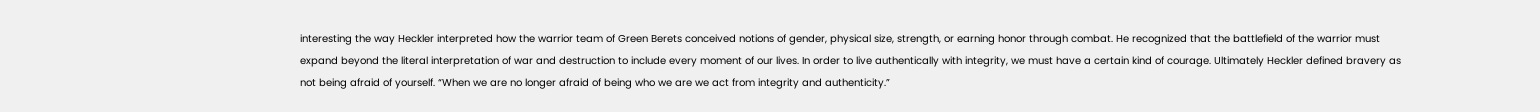interesting the way Heckler interpreted how the warrior team of Green Berets conceived notions of gender, physical size, strength, or earning honor through combat. He recognized that the battlefield of the warrior must expand beyond the literal interpretation of war and destruction to include every moment of our lives. In order to live authentically with integrity, we must have a certain kind of courage. Ultimately Heckler defined bravery as not being afraid of yourself. “When we are no longer afraid of being who we are we act from integrity and authenticity.”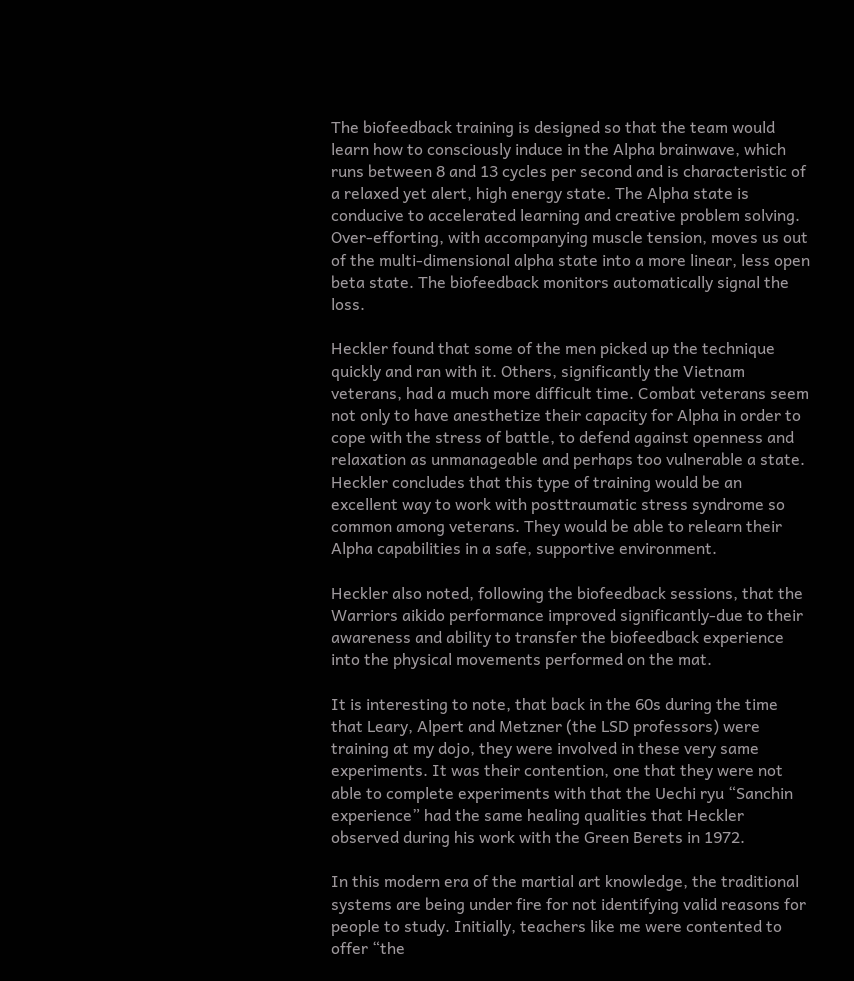The biofeedback training is designed so that the team would learn how to consciously induce in the Alpha brainwave, which runs between 8 and 13 cycles per second and is characteristic of a relaxed yet alert, high energy state. The Alpha state is conducive to accelerated learning and creative problem solving. Over-efforting, with accompanying muscle tension, moves us out of the multi-dimensional alpha state into a more linear, less open beta state. The biofeedback monitors automatically signal the loss.

Heckler found that some of the men picked up the technique quickly and ran with it. Others, significantly the Vietnam veterans, had a much more difficult time. Combat veterans seem not only to have anesthetize their capacity for Alpha in order to cope with the stress of battle, to defend against openness and relaxation as unmanageable and perhaps too vulnerable a state. Heckler concludes that this type of training would be an excellent way to work with posttraumatic stress syndrome so common among veterans. They would be able to relearn their Alpha capabilities in a safe, supportive environment.

Heckler also noted, following the biofeedback sessions, that the Warriors aikido performance improved significantly-due to their awareness and ability to transfer the biofeedback experience into the physical movements performed on the mat.

It is interesting to note, that back in the 60s during the time that Leary, Alpert and Metzner (the LSD professors) were training at my dojo, they were involved in these very same experiments. It was their contention, one that they were not able to complete experiments with that the Uechi ryu “Sanchin experience” had the same healing qualities that Heckler observed during his work with the Green Berets in 1972.

In this modern era of the martial art knowledge, the traditional systems are being under fire for not identifying valid reasons for people to study. Initially, teachers like me were contented to offer “the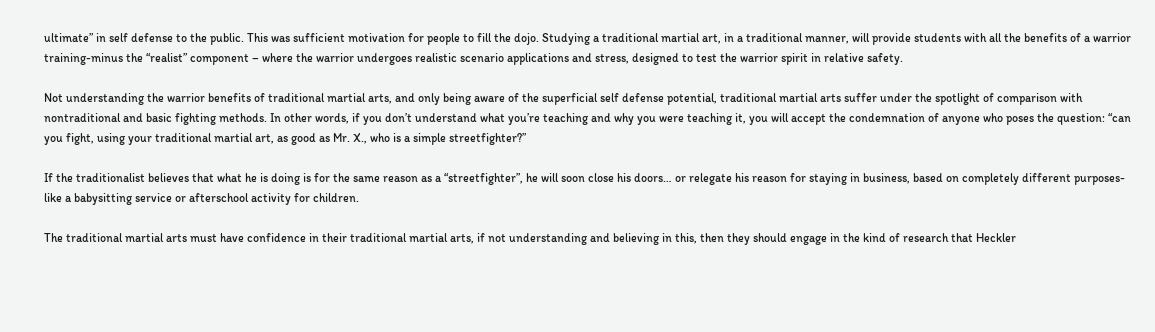ultimate” in self defense to the public. This was sufficient motivation for people to fill the dojo. Studying a traditional martial art, in a traditional manner, will provide students with all the benefits of a warrior training-minus the “realist” component – where the warrior undergoes realistic scenario applications and stress, designed to test the warrior spirit in relative safety.

Not understanding the warrior benefits of traditional martial arts, and only being aware of the superficial self defense potential, traditional martial arts suffer under the spotlight of comparison with nontraditional and basic fighting methods. In other words, if you don’t understand what you’re teaching and why you were teaching it, you will accept the condemnation of anyone who poses the question: “can you fight, using your traditional martial art, as good as Mr. X., who is a simple streetfighter?”

If the traditionalist believes that what he is doing is for the same reason as a “streetfighter”, he will soon close his doors… or relegate his reason for staying in business, based on completely different purposes-like a babysitting service or afterschool activity for children.

The traditional martial arts must have confidence in their traditional martial arts, if not understanding and believing in this, then they should engage in the kind of research that Heckler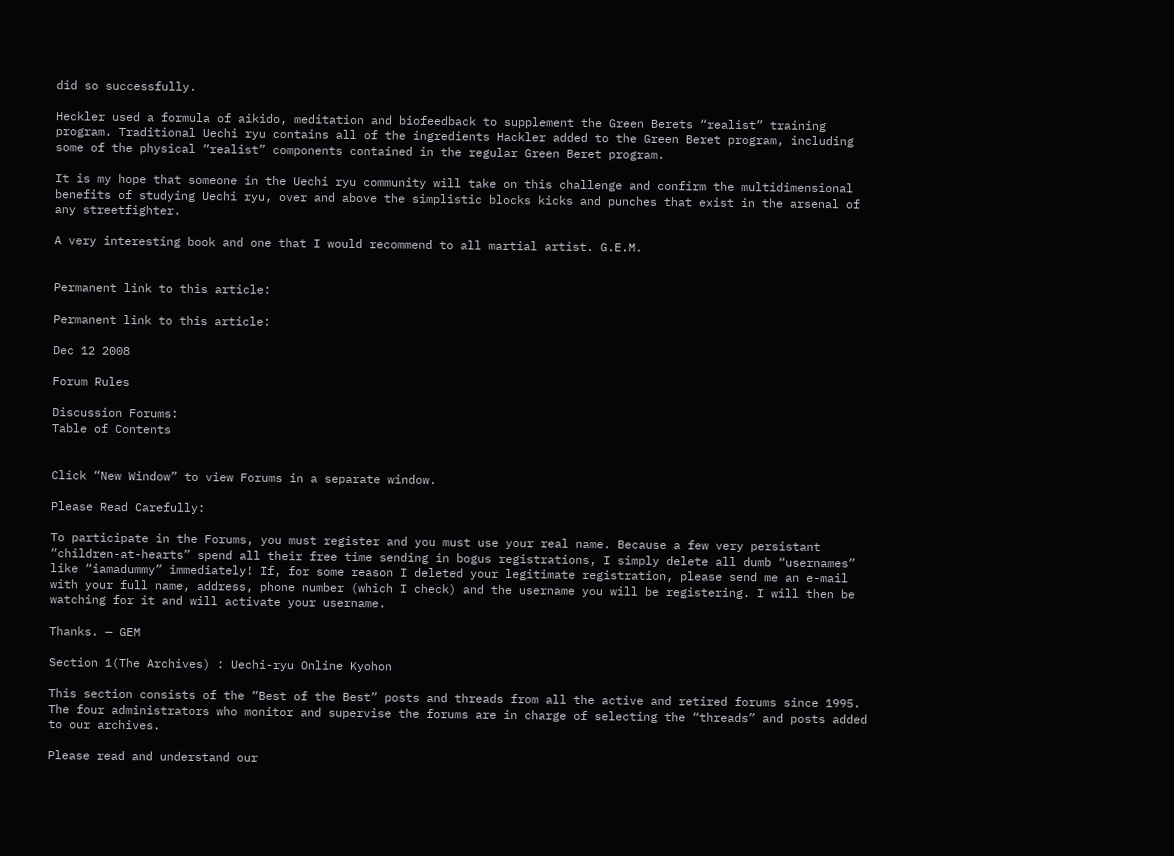did so successfully.

Heckler used a formula of aikido, meditation and biofeedback to supplement the Green Berets “realist” training program. Traditional Uechi ryu contains all of the ingredients Hackler added to the Green Beret program, including some of the physical “realist” components contained in the regular Green Beret program.

It is my hope that someone in the Uechi ryu community will take on this challenge and confirm the multidimensional benefits of studying Uechi ryu, over and above the simplistic blocks kicks and punches that exist in the arsenal of any streetfighter.

A very interesting book and one that I would recommend to all martial artist. G.E.M.


Permanent link to this article:

Permanent link to this article:

Dec 12 2008

Forum Rules

Discussion Forums:
Table of Contents


Click “New Window” to view Forums in a separate window.

Please Read Carefully:

To participate in the Forums, you must register and you must use your real name. Because a few very persistant “children-at-hearts” spend all their free time sending in bogus registrations, I simply delete all dumb “usernames” like “iamadummy” immediately! If, for some reason I deleted your legitimate registration, please send me an e-mail with your full name, address, phone number (which I check) and the username you will be registering. I will then be watching for it and will activate your username.

Thanks. — GEM

Section 1(The Archives) : Uechi-ryu Online Kyohon

This section consists of the “Best of the Best” posts and threads from all the active and retired forums since 1995. The four administrators who monitor and supervise the forums are in charge of selecting the “threads” and posts added to our archives.

Please read and understand our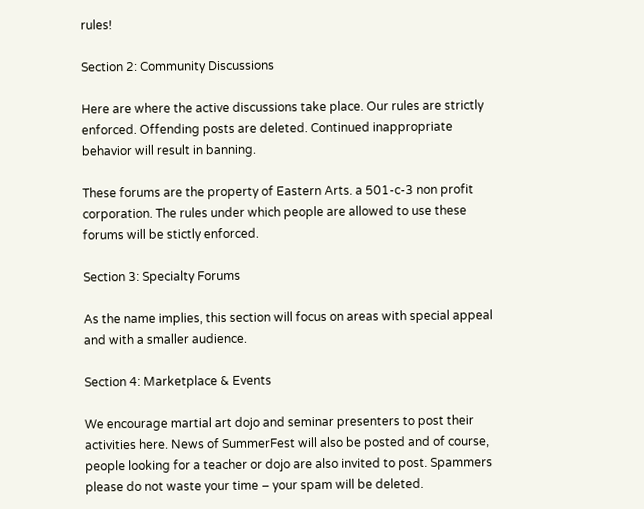rules!

Section 2: Community Discussions

Here are where the active discussions take place. Our rules are strictly enforced. Offending posts are deleted. Continued inappropriate behavior will result in banning.

These forums are the property of Eastern Arts. a 501-c-3 non profit corporation. The rules under which people are allowed to use these forums will be stictly enforced.

Section 3: Specialty Forums

As the name implies, this section will focus on areas with special appeal and with a smaller audience.

Section 4: Marketplace & Events

We encourage martial art dojo and seminar presenters to post their activities here. News of SummerFest will also be posted and of course, people looking for a teacher or dojo are also invited to post. Spammers please do not waste your time – your spam will be deleted.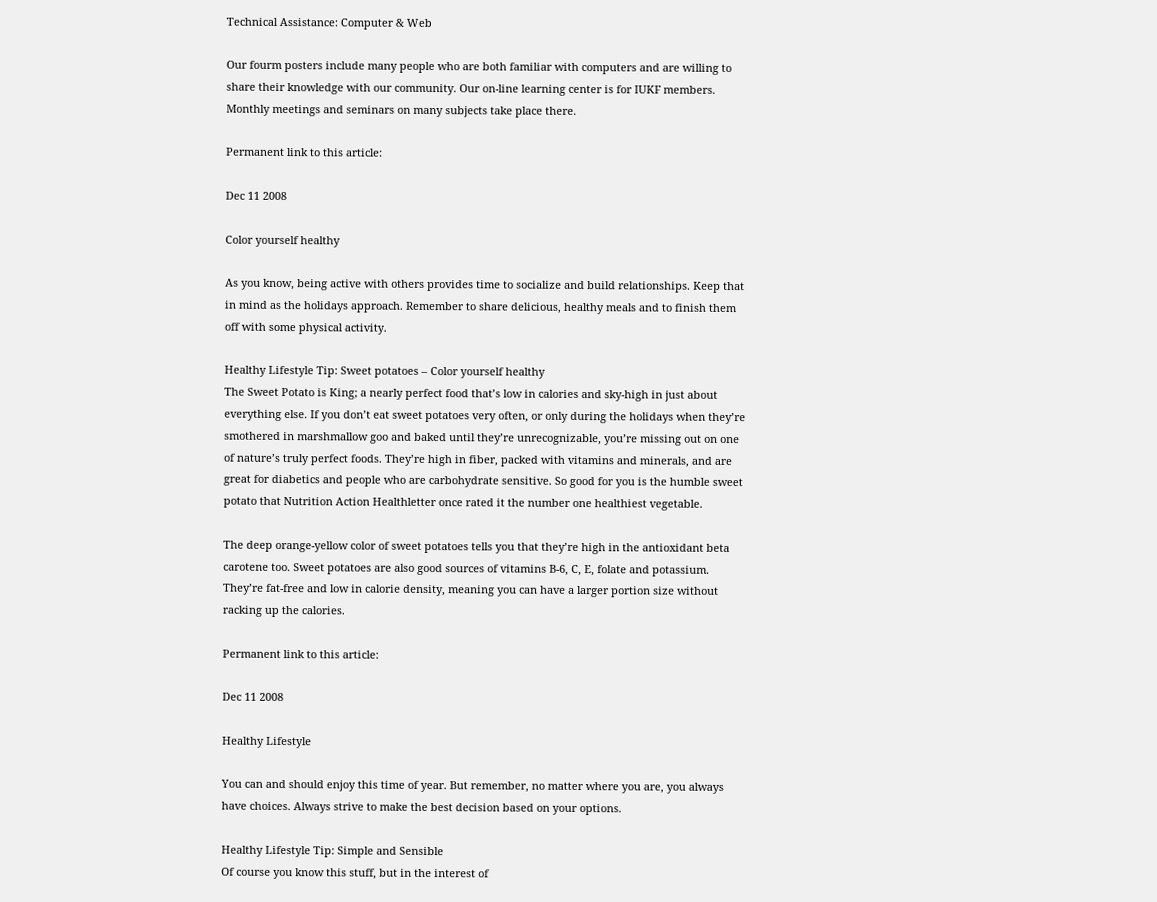Technical Assistance: Computer & Web

Our fourm posters include many people who are both familiar with computers and are willing to share their knowledge with our community. Our on-line learning center is for IUKF members. Monthly meetings and seminars on many subjects take place there.

Permanent link to this article:

Dec 11 2008

Color yourself healthy

As you know, being active with others provides time to socialize and build relationships. Keep that in mind as the holidays approach. Remember to share delicious, healthy meals and to finish them off with some physical activity.

Healthy Lifestyle Tip: Sweet potatoes – Color yourself healthy
The Sweet Potato is King; a nearly perfect food that’s low in calories and sky-high in just about everything else. If you don’t eat sweet potatoes very often, or only during the holidays when they’re smothered in marshmallow goo and baked until they’re unrecognizable, you’re missing out on one of nature’s truly perfect foods. They’re high in fiber, packed with vitamins and minerals, and are great for diabetics and people who are carbohydrate sensitive. So good for you is the humble sweet potato that Nutrition Action Healthletter once rated it the number one healthiest vegetable.

The deep orange-yellow color of sweet potatoes tells you that they’re high in the antioxidant beta carotene too. Sweet potatoes are also good sources of vitamins B-6, C, E, folate and potassium. They’re fat-free and low in calorie density, meaning you can have a larger portion size without racking up the calories.

Permanent link to this article:

Dec 11 2008

Healthy Lifestyle

You can and should enjoy this time of year. But remember, no matter where you are, you always have choices. Always strive to make the best decision based on your options.

Healthy Lifestyle Tip: Simple and Sensible
Of course you know this stuff, but in the interest of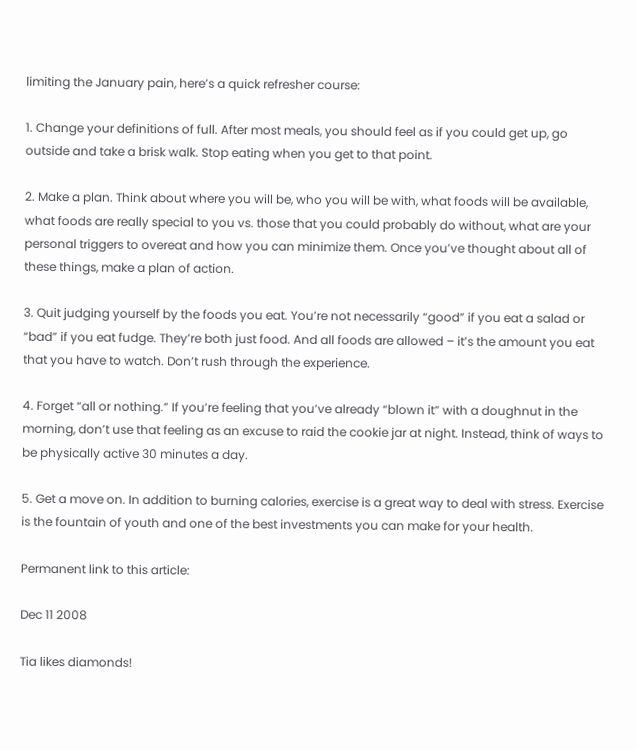limiting the January pain, here’s a quick refresher course:

1. Change your definitions of full. After most meals, you should feel as if you could get up, go outside and take a brisk walk. Stop eating when you get to that point.

2. Make a plan. Think about where you will be, who you will be with, what foods will be available, what foods are really special to you vs. those that you could probably do without, what are your personal triggers to overeat and how you can minimize them. Once you’ve thought about all of these things, make a plan of action.

3. Quit judging yourself by the foods you eat. You’re not necessarily “good” if you eat a salad or “bad” if you eat fudge. They’re both just food. And all foods are allowed – it’s the amount you eat that you have to watch. Don’t rush through the experience.

4. Forget “all or nothing.” If you’re feeling that you’ve already “blown it” with a doughnut in the morning, don’t use that feeling as an excuse to raid the cookie jar at night. Instead, think of ways to be physically active 30 minutes a day.

5. Get a move on. In addition to burning calories, exercise is a great way to deal with stress. Exercise is the fountain of youth and one of the best investments you can make for your health.

Permanent link to this article:

Dec 11 2008

Tia likes diamonds!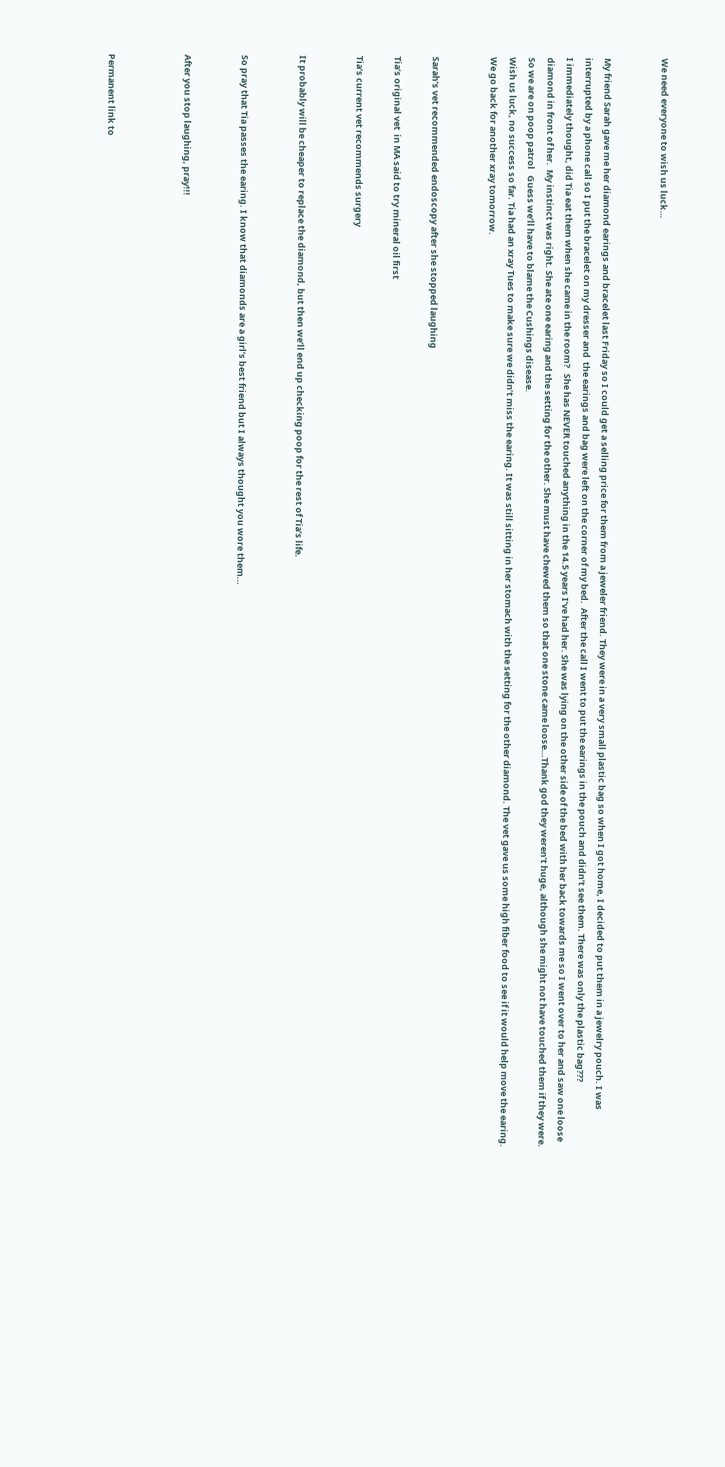We need everyone to wish us luck…


My friend Sarah gave me her diamond earings and bracelet last Friday so I could get a selling price for them from a jeweler friend. They were in a very small plastic bag so when I got home, I decided to put them in a jewelry pouch. I was interrupted by a phone call so I put the bracelet on my dresser and  the earings and bag were left on the corner of my bed.  After the call I went to put the earings in the pouch and didn’t see them. There was only the plastic bag???
I immediately thought, did Tia eat them when she came in the room?   She has NEVER touched anything in the 14.5 years I’ve had her. She was lying on the other side of the bed with her back towards me so I went over to her and saw one loose diamond in front of her.  My instinct was right. She ate one earing and the setting for the other. She must have chewed them so that one stone came loose…Thank god they weren’t huge, although she might not have touched them if they were. So we are on poop patrol   Guess we’ll have to blame the Cushings disease.
Wish us luck, no success so far. Tia had an xray Tues to make sure we didn’t miss the earing. It was still sitting in her stomach with the setting for the other diamond. The vet gave us some high fiber food to see if it would help move the earing. We go back for another xray tomorrow.


Sarah’s vet recommended endoscopy after she stopped laughing

Tia’s original vet  in MA said to try mineral oil first

Tia’s current vet recommends surgery


It probably will be cheaper to replace the diamond, but then we’ll end up checking poop for the rest of Tia’s life.


So pray that Tia passes the earing. I know that diamonds are a girl’s best friend but I always thought you wore them…


After you stop laughing, pray!!!



Permanent link to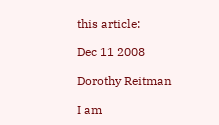this article:

Dec 11 2008

Dorothy Reitman

I am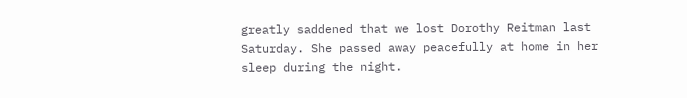greatly saddened that we lost Dorothy Reitman last Saturday. She passed away peacefully at home in her sleep during the night.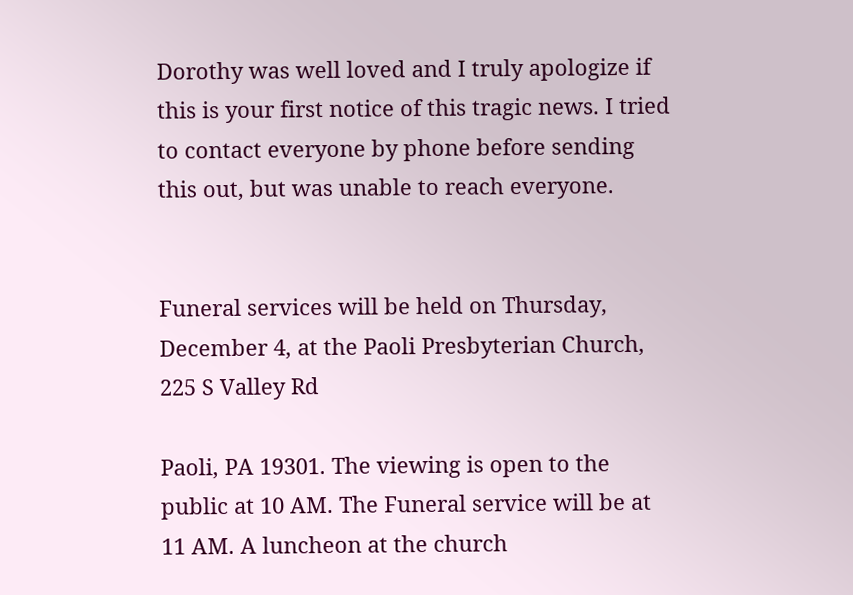Dorothy was well loved and I truly apologize if this is your first notice of this tragic news. I tried to contact everyone by phone before sending this out, but was unable to reach everyone.


Funeral services will be held on Thursday, December 4, at the Paoli Presbyterian Church, 225 S Valley Rd

Paoli, PA 19301. The viewing is open to the public at 10 AM. The Funeral service will be at 11 AM. A luncheon at the church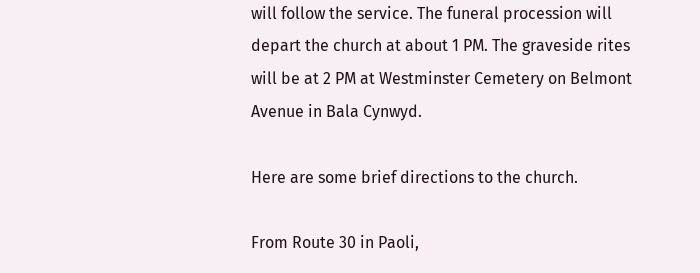will follow the service. The funeral procession will depart the church at about 1 PM. The graveside rites will be at 2 PM at Westminster Cemetery on Belmont Avenue in Bala Cynwyd.

Here are some brief directions to the church.

From Route 30 in Paoli,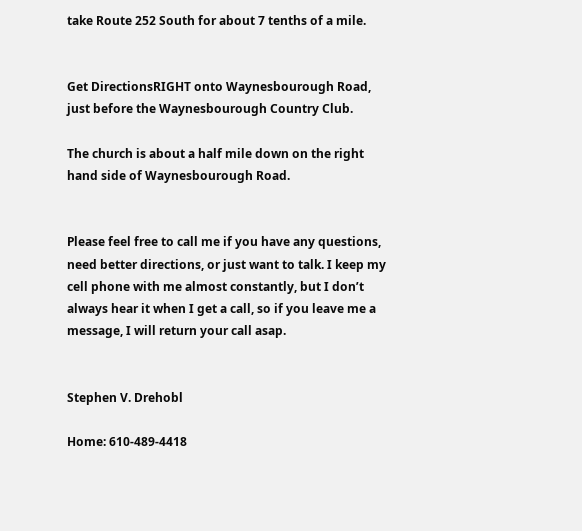take Route 252 South for about 7 tenths of a mile.


Get DirectionsRIGHT onto Waynesbourough Road, just before the Waynesbourough Country Club.

The church is about a half mile down on the right hand side of Waynesbourough Road.


Please feel free to call me if you have any questions, need better directions, or just want to talk. I keep my cell phone with me almost constantly, but I don’t always hear it when I get a call, so if you leave me a message, I will return your call asap.


Stephen V. Drehobl

Home: 610-489-4418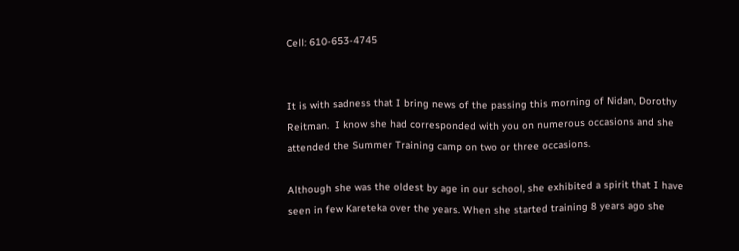Cell: 610-653-4745


It is with sadness that I bring news of the passing this morning of Nidan, Dorothy Reitman.  I know she had corresponded with you on numerous occasions and she attended the Summer Training camp on two or three occasions.

Although she was the oldest by age in our school, she exhibited a spirit that I have seen in few Kareteka over the years. When she started training 8 years ago she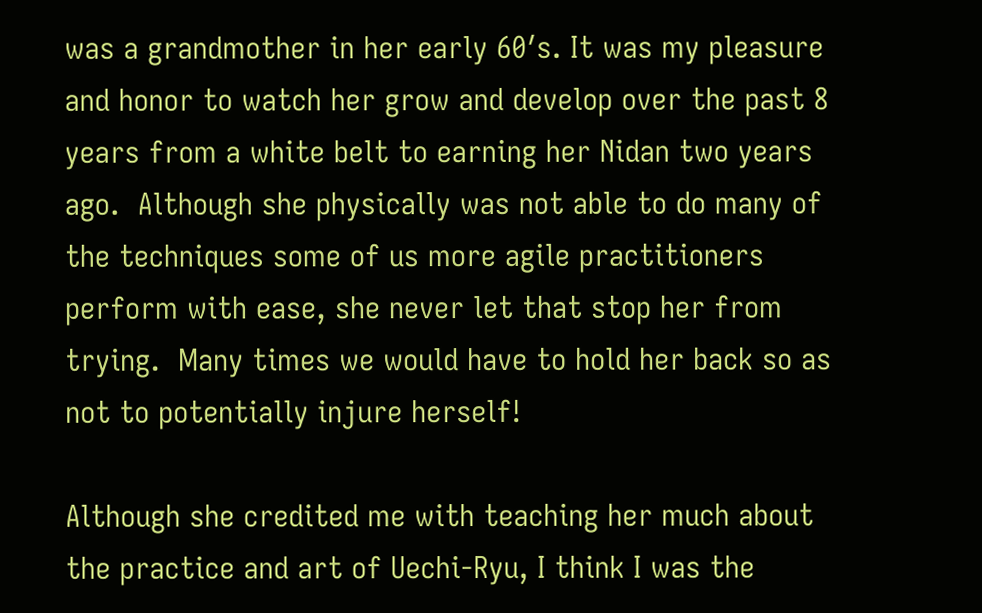was a grandmother in her early 60′s. It was my pleasure and honor to watch her grow and develop over the past 8 years from a white belt to earning her Nidan two years ago.  Although she physically was not able to do many of the techniques some of us more agile practitioners perform with ease, she never let that stop her from trying.  Many times we would have to hold her back so as not to potentially injure herself!

Although she credited me with teaching her much about the practice and art of Uechi-Ryu, I think I was the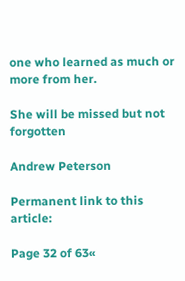one who learned as much or more from her.

She will be missed but not forgotten

Andrew Peterson

Permanent link to this article:

Page 32 of 63«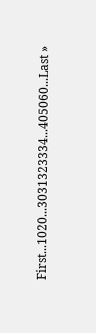First...1020...3031323334...405060...Last »